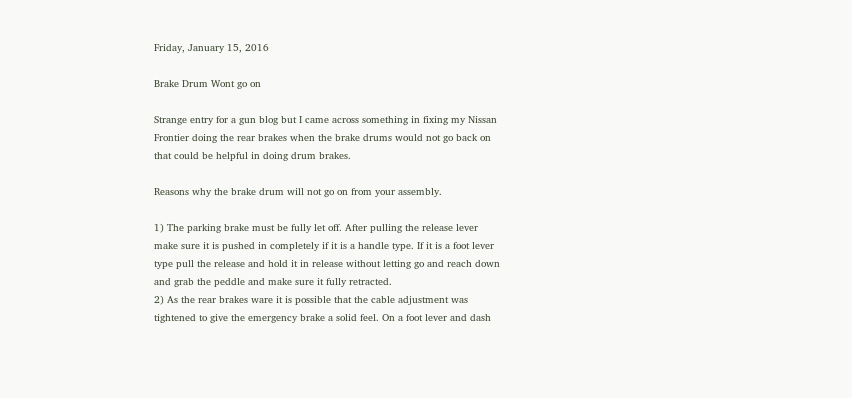Friday, January 15, 2016

Brake Drum Wont go on

Strange entry for a gun blog but I came across something in fixing my Nissan Frontier doing the rear brakes when the brake drums would not go back on that could be helpful in doing drum brakes.

Reasons why the brake drum will not go on from your assembly.

1) The parking brake must be fully let off. After pulling the release lever make sure it is pushed in completely if it is a handle type. If it is a foot lever type pull the release and hold it in release without letting go and reach down and grab the peddle and make sure it fully retracted.
2) As the rear brakes ware it is possible that the cable adjustment was tightened to give the emergency brake a solid feel. On a foot lever and dash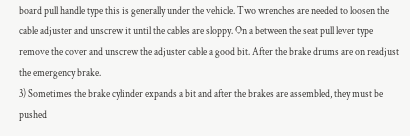board pull handle type this is generally under the vehicle. Two wrenches are needed to loosen the cable adjuster and unscrew it until the cables are sloppy. On a between the seat pull lever type remove the cover and unscrew the adjuster cable a good bit. After the brake drums are on readjust the emergency brake.
3) Sometimes the brake cylinder expands a bit and after the brakes are assembled, they must be pushed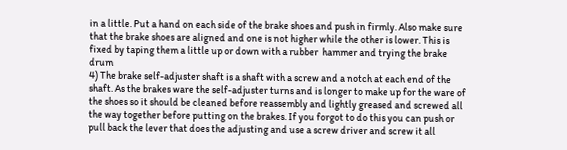in a little. Put a hand on each side of the brake shoes and push in firmly. Also make sure that the brake shoes are aligned and one is not higher while the other is lower. This is fixed by taping them a little up or down with a rubber  hammer and trying the brake drum
4) The brake self-adjuster shaft is a shaft with a screw and a notch at each end of the shaft. As the brakes ware the self-adjuster turns and is longer to make up for the ware of the shoes so it should be cleaned before reassembly and lightly greased and screwed all the way together before putting on the brakes. If you forgot to do this you can push or pull back the lever that does the adjusting and use a screw driver and screw it all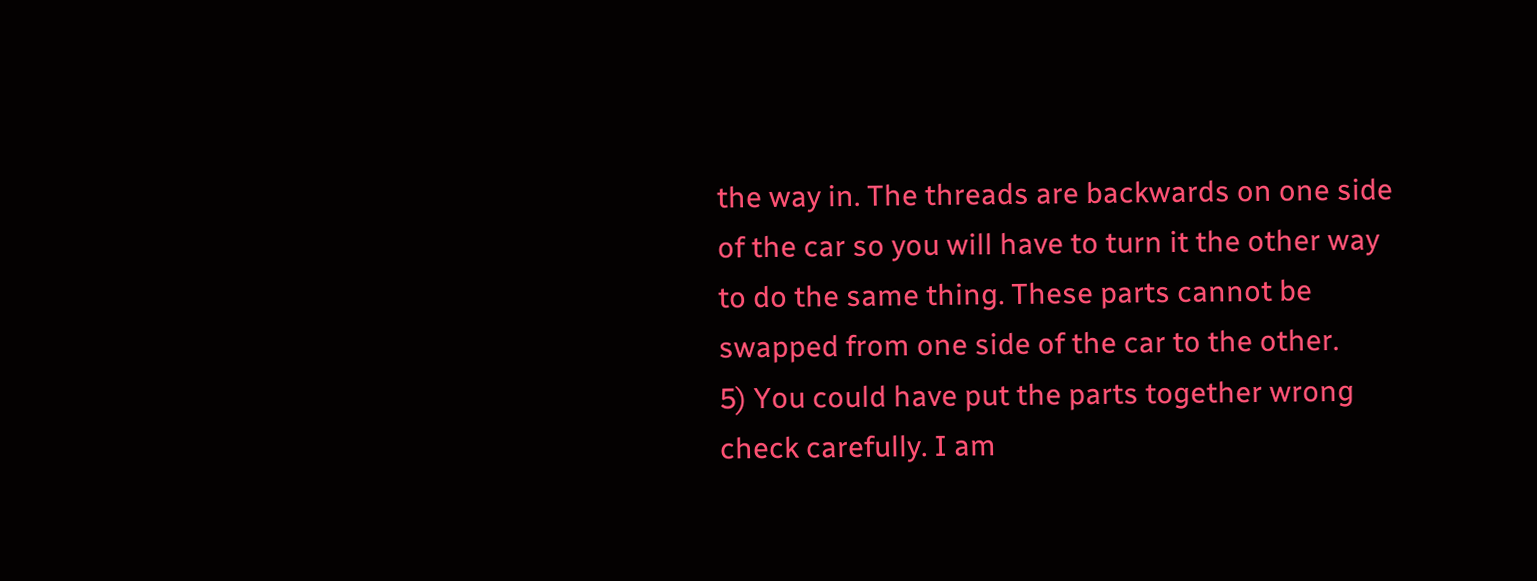the way in. The threads are backwards on one side of the car so you will have to turn it the other way to do the same thing. These parts cannot be swapped from one side of the car to the other.
5) You could have put the parts together wrong check carefully. I am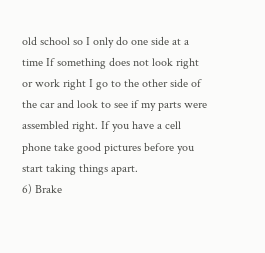old school so I only do one side at a time If something does not look right or work right I go to the other side of the car and look to see if my parts were assembled right. If you have a cell phone take good pictures before you start taking things apart.
6) Brake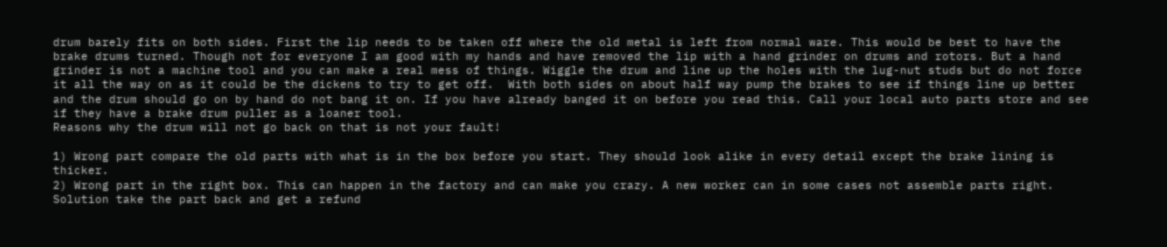drum barely fits on both sides. First the lip needs to be taken off where the old metal is left from normal ware. This would be best to have the brake drums turned. Though not for everyone I am good with my hands and have removed the lip with a hand grinder on drums and rotors. But a hand grinder is not a machine tool and you can make a real mess of things. Wiggle the drum and line up the holes with the lug-nut studs but do not force it all the way on as it could be the dickens to try to get off.  With both sides on about half way pump the brakes to see if things line up better and the drum should go on by hand do not bang it on. If you have already banged it on before you read this. Call your local auto parts store and see if they have a brake drum puller as a loaner tool.
Reasons why the drum will not go back on that is not your fault!

1) Wrong part compare the old parts with what is in the box before you start. They should look alike in every detail except the brake lining is thicker.
2) Wrong part in the right box. This can happen in the factory and can make you crazy. A new worker can in some cases not assemble parts right. Solution take the part back and get a refund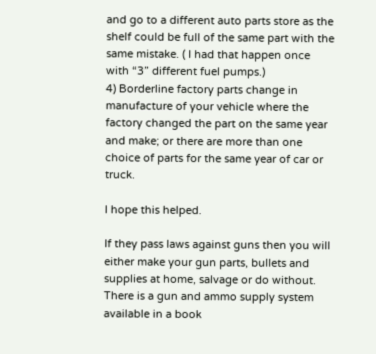and go to a different auto parts store as the shelf could be full of the same part with the same mistake. ( I had that happen once with “3” different fuel pumps.)
4) Borderline factory parts change in manufacture of your vehicle where the factory changed the part on the same year and make; or there are more than one choice of parts for the same year of car or truck.

I hope this helped.

If they pass laws against guns then you will either make your gun parts, bullets and supplies at home, salvage or do without. There is a gun and ammo supply system  available in a book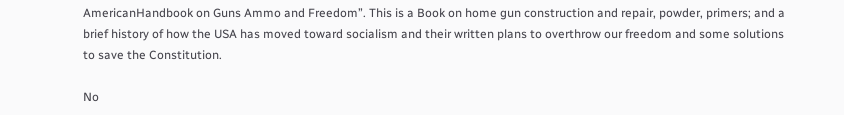AmericanHandbook on Guns Ammo and Freedom”. This is a Book on home gun construction and repair, powder, primers; and a brief history of how the USA has moved toward socialism and their written plans to overthrow our freedom and some solutions to save the Constitution.

No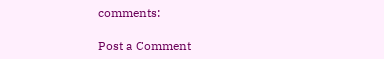comments:

Post a Comment